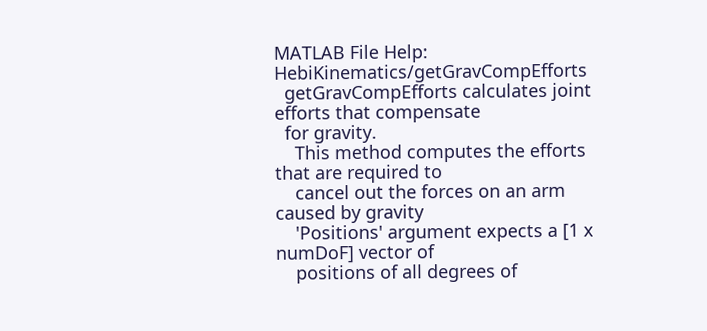MATLAB File Help: HebiKinematics/getGravCompEfforts
  getGravCompEfforts calculates joint efforts that compensate
  for gravity.
    This method computes the efforts that are required to
    cancel out the forces on an arm caused by gravity
    'Positions' argument expects a [1 x numDoF] vector of
    positions of all degrees of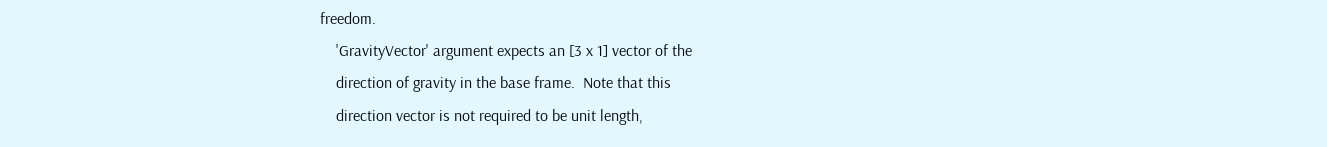freedom.
    'GravityVector' argument expects an [3 x 1] vector of the
    direction of gravity in the base frame.  Note that this
    direction vector is not required to be unit length,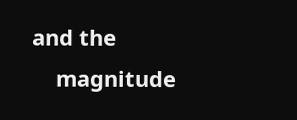and the
    magnitude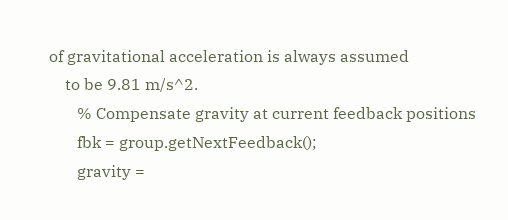of gravitational acceleration is always assumed
    to be 9.81 m/s^2.
       % Compensate gravity at current feedback positions
       fbk = group.getNextFeedback();
       gravity =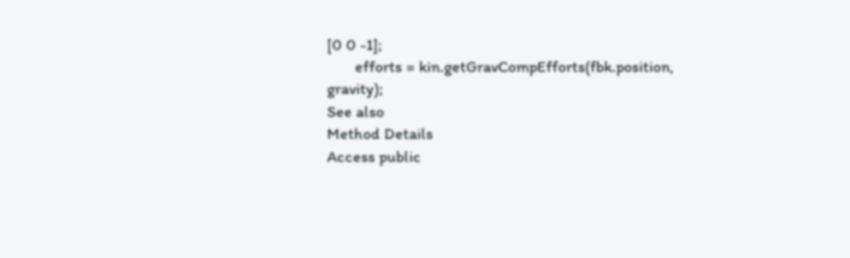[0 0 -1];
       efforts = kin.getGravCompEfforts(fbk.position, gravity);
See also
Method Details
Access public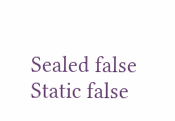Sealed false
Static false